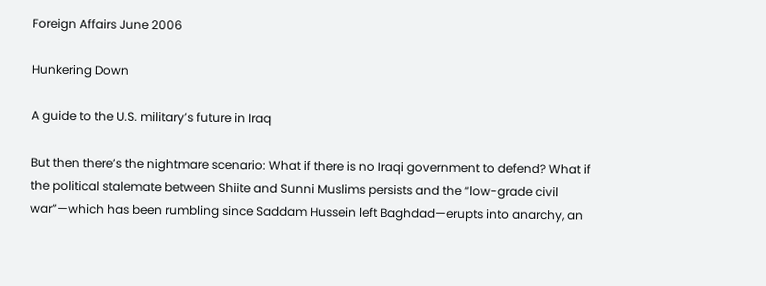Foreign Affairs June 2006

Hunkering Down

A guide to the U.S. military’s future in Iraq

But then there’s the nightmare scenario: What if there is no Iraqi government to defend? What if the political stalemate between Shiite and Sunni Muslims persists and the “low-grade civil war”—which has been rumbling since Saddam Hussein left Baghdad—erupts into anarchy, an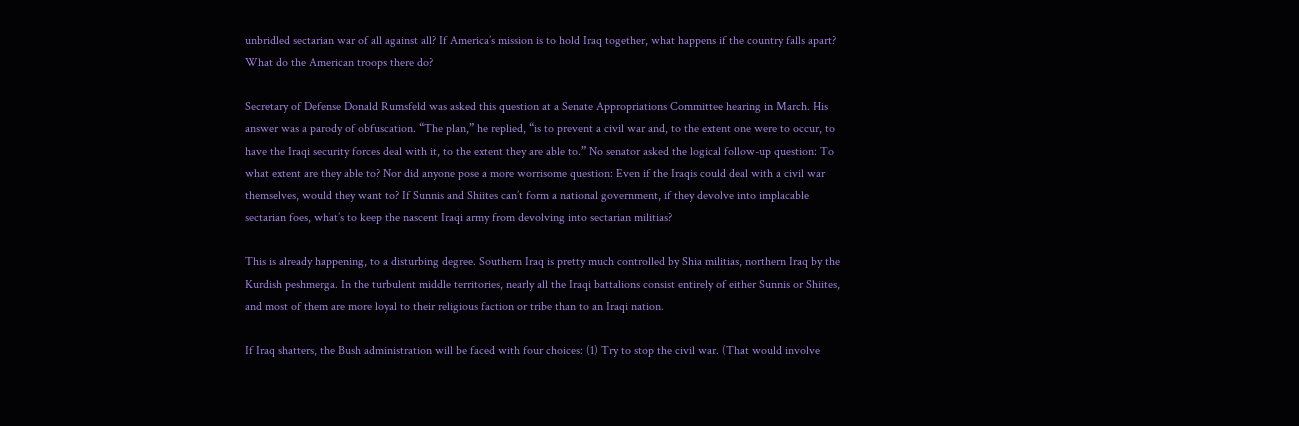unbridled sectarian war of all against all? If America’s mission is to hold Iraq together, what happens if the country falls apart? What do the American troops there do?

Secretary of Defense Donald Rumsfeld was asked this question at a Senate Appropriations Committee hearing in March. His answer was a parody of obfuscation. “The plan,” he replied, “is to prevent a civil war and, to the extent one were to occur, to have the Iraqi security forces deal with it, to the extent they are able to.” No senator asked the logical follow-up question: To what extent are they able to? Nor did anyone pose a more worrisome question: Even if the Iraqis could deal with a civil war themselves, would they want to? If Sunnis and Shiites can’t form a national government, if they devolve into implacable sectarian foes, what’s to keep the nascent Iraqi army from devolving into sectarian militias?

This is already happening, to a disturbing degree. Southern Iraq is pretty much controlled by Shia militias, northern Iraq by the Kurdish peshmerga. In the turbulent middle territories, nearly all the Iraqi battalions consist entirely of either Sunnis or Shiites, and most of them are more loyal to their religious faction or tribe than to an Iraqi nation.

If Iraq shatters, the Bush administration will be faced with four choices: (1) Try to stop the civil war. (That would involve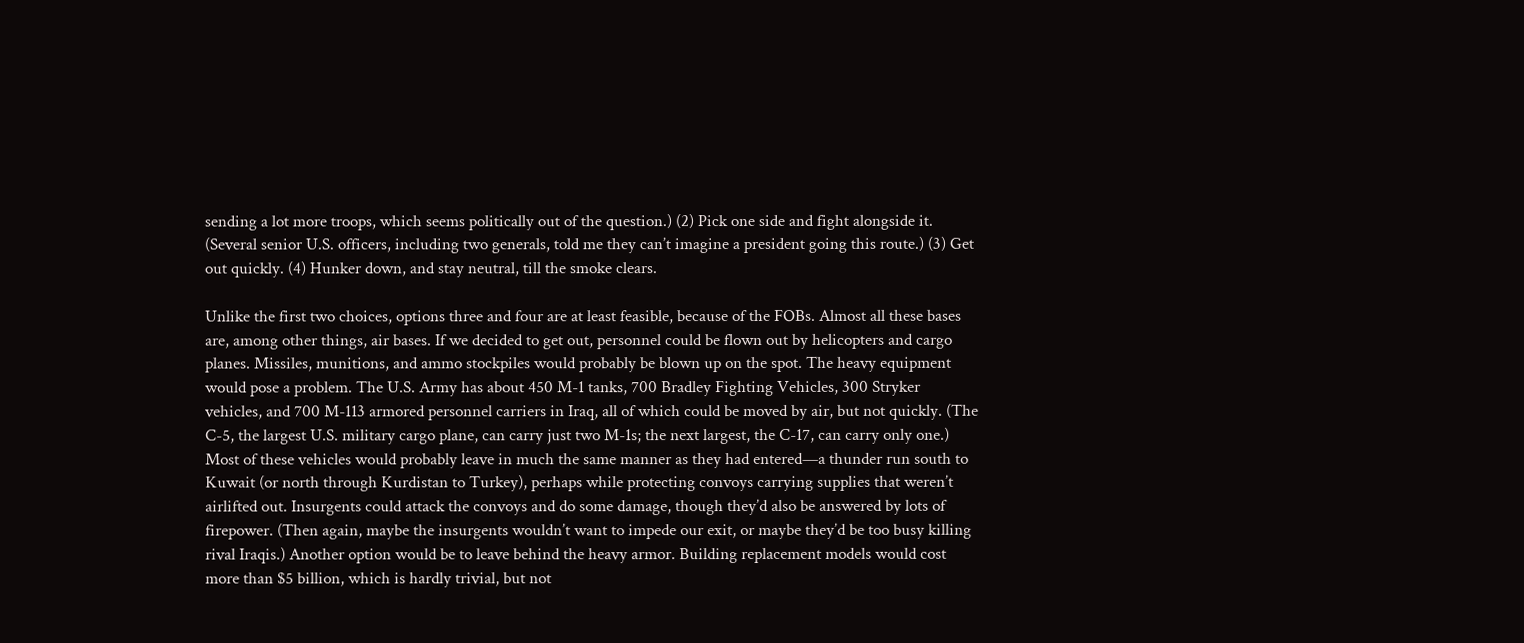sending a lot more troops, which seems politically out of the question.) (2) Pick one side and fight alongside it. (Several senior U.S. officers, including two generals, told me they can’t imagine a president going this route.) (3) Get out quickly. (4) Hunker down, and stay neutral, till the smoke clears.

Unlike the first two choices, options three and four are at least feasible, because of the FOBs. Almost all these bases are, among other things, air bases. If we decided to get out, personnel could be flown out by helicopters and cargo planes. Missiles, munitions, and ammo stockpiles would probably be blown up on the spot. The heavy equipment would pose a problem. The U.S. Army has about 450 M-1 tanks, 700 Bradley Fighting Vehicles, 300 Stryker vehicles, and 700 M-113 armored personnel carriers in Iraq, all of which could be moved by air, but not quickly. (The C-5, the largest U.S. military cargo plane, can carry just two M-1s; the next largest, the C-17, can carry only one.) Most of these vehicles would probably leave in much the same manner as they had entered—a thunder run south to Kuwait (or north through Kurdistan to Turkey), perhaps while protecting convoys carrying supplies that weren’t airlifted out. Insurgents could attack the convoys and do some damage, though they’d also be answered by lots of firepower. (Then again, maybe the insurgents wouldn’t want to impede our exit, or maybe they’d be too busy killing rival Iraqis.) Another option would be to leave behind the heavy armor. Building replacement models would cost more than $5 billion, which is hardly trivial, but not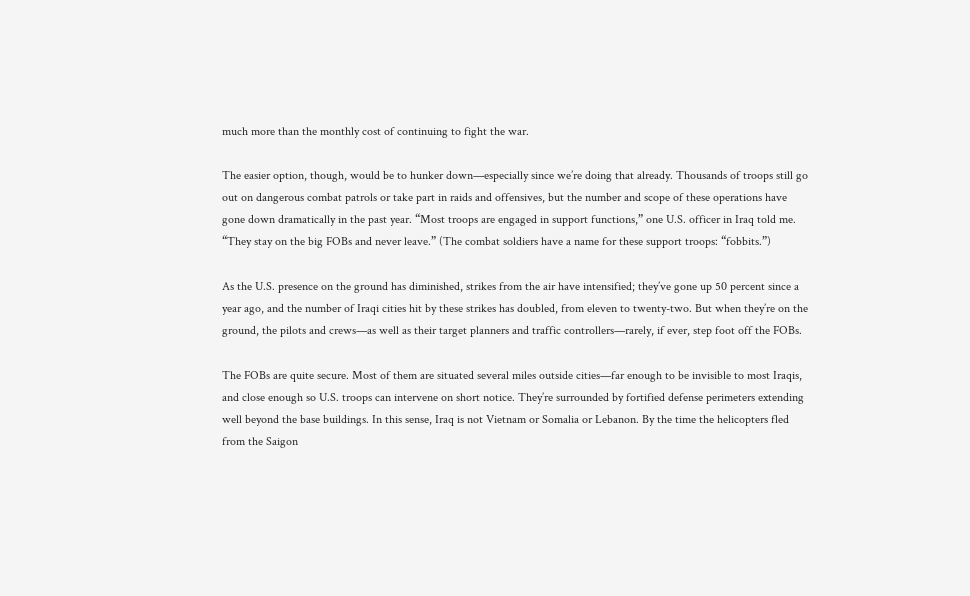much more than the monthly cost of continuing to fight the war.

The easier option, though, would be to hunker down—especially since we’re doing that already. Thousands of troops still go out on dangerous combat patrols or take part in raids and offensives, but the number and scope of these operations have gone down dramatically in the past year. “Most troops are engaged in support functions,” one U.S. officer in Iraq told me. “They stay on the big FOBs and never leave.” (The combat soldiers have a name for these support troops: “fobbits.”)

As the U.S. presence on the ground has diminished, strikes from the air have intensified; they’ve gone up 50 percent since a year ago, and the number of Iraqi cities hit by these strikes has doubled, from eleven to twenty-two. But when they’re on the ground, the pilots and crews—as well as their target planners and traffic controllers—rarely, if ever, step foot off the FOBs.

The FOBs are quite secure. Most of them are situated several miles outside cities—far enough to be invisible to most Iraqis, and close enough so U.S. troops can intervene on short notice. They’re surrounded by fortified defense perimeters extending well beyond the base buildings. In this sense, Iraq is not Vietnam or Somalia or Lebanon. By the time the helicopters fled from the Saigon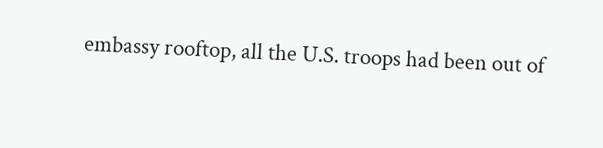embassy rooftop, all the U.S. troops had been out of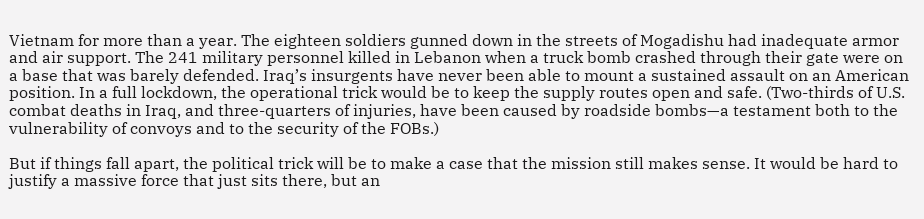Vietnam for more than a year. The eighteen soldiers gunned down in the streets of Mogadishu had inadequate armor and air support. The 241 military personnel killed in Lebanon when a truck bomb crashed through their gate were on a base that was barely defended. Iraq’s insurgents have never been able to mount a sustained assault on an American position. In a full lockdown, the operational trick would be to keep the supply routes open and safe. (Two-thirds of U.S. combat deaths in Iraq, and three-quarters of injuries, have been caused by roadside bombs—a testament both to the vulnerability of convoys and to the security of the FOBs.)

But if things fall apart, the political trick will be to make a case that the mission still makes sense. It would be hard to justify a massive force that just sits there, but an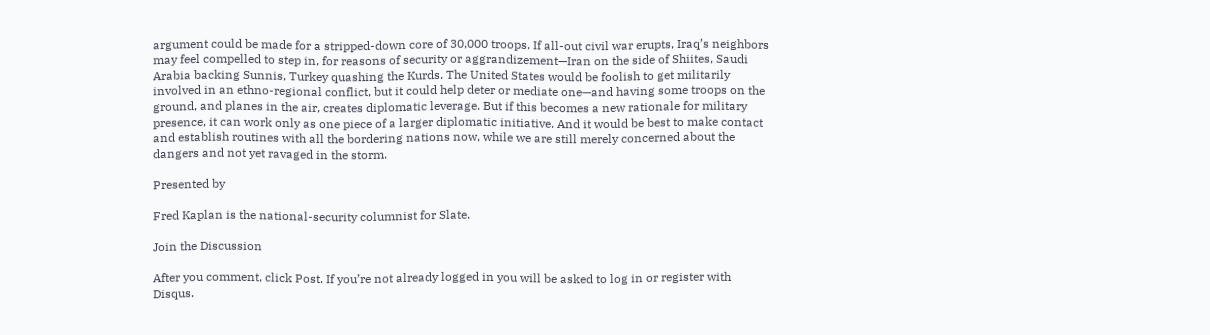argument could be made for a stripped-down core of 30,000 troops. If all-out civil war erupts, Iraq’s neighbors may feel compelled to step in, for reasons of security or aggrandizement—Iran on the side of Shiites, Saudi Arabia backing Sunnis, Turkey quashing the Kurds. The United States would be foolish to get militarily involved in an ethno-regional conflict, but it could help deter or mediate one—and having some troops on the ground, and planes in the air, creates diplomatic leverage. But if this becomes a new rationale for military presence, it can work only as one piece of a larger diplomatic initiative. And it would be best to make contact and establish routines with all the bordering nations now, while we are still merely concerned about the dangers and not yet ravaged in the storm.

Presented by

Fred Kaplan is the national-security columnist for Slate.

Join the Discussion

After you comment, click Post. If you’re not already logged in you will be asked to log in or register with Disqus.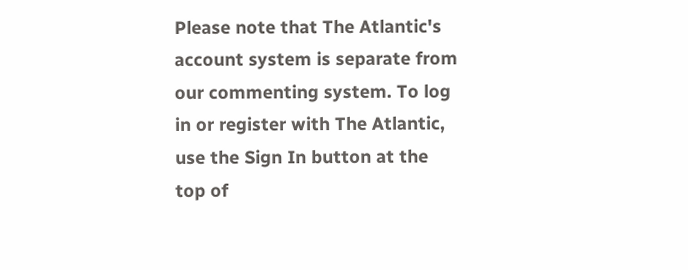Please note that The Atlantic's account system is separate from our commenting system. To log in or register with The Atlantic, use the Sign In button at the top of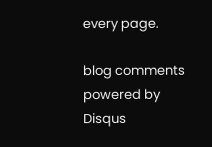every page.

blog comments powered by Disqus